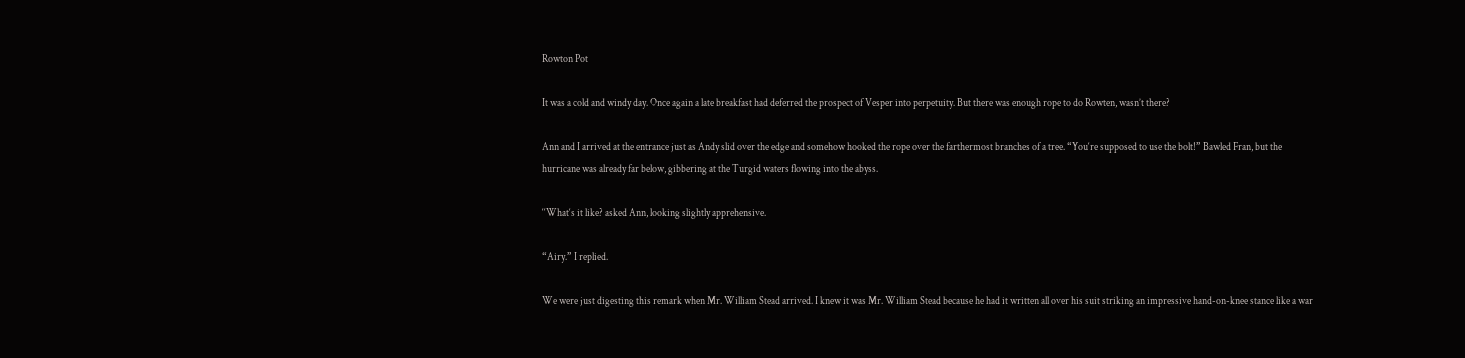Rowton Pot

It was a cold and windy day. Once again a late breakfast had deferred the prospect of Vesper into perpetuity. But there was enough rope to do Rowten, wasn’t there?

Ann and I arrived at the entrance just as Andy slid over the edge and somehow hooked the rope over the farthermost branches of a tree. “You‘re supposed to use the bolt!” Bawled Fran, but the hurricane was already far below, gibbering at the Turgid waters flowing into the abyss.

‘‘What‘s it like? asked Ann, looking slightly apprehensive.

“Airy.” I replied.

We were just digesting this remark when Mr. William Stead arrived. I knew it was Mr. William Stead because he had it written all over his suit striking an impressive hand-on-knee stance like a war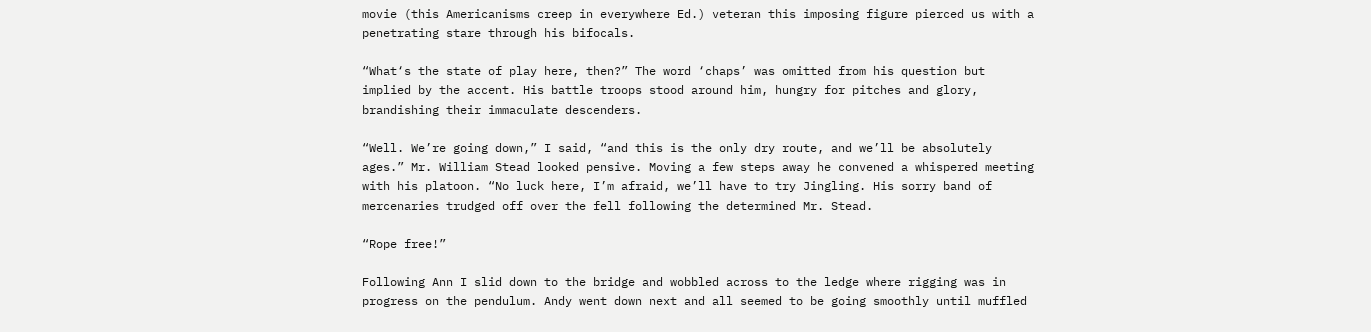movie (this Americanisms creep in everywhere Ed.) veteran this imposing figure pierced us with a penetrating stare through his bifocals.

“What‘s the state of play here, then?” The word ‘chaps’ was omitted from his question but implied by the accent. His battle troops stood around him, hungry for pitches and glory, brandishing their immaculate descenders.

“Well. We’re going down,” I said, “and this is the only dry route, and we’ll be absolutely ages.” Mr. William Stead looked pensive. Moving a few steps away he convened a whispered meeting with his platoon. “No luck here, I’m afraid, we’ll have to try Jingling. His sorry band of mercenaries trudged off over the fell following the determined Mr. Stead.

“Rope free!”

Following Ann I slid down to the bridge and wobbled across to the ledge where rigging was in progress on the pendulum. Andy went down next and all seemed to be going smoothly until muffled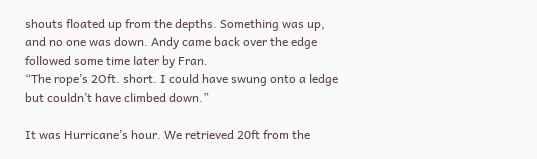shouts floated up from the depths. Something was up, and no one was down. Andy came back over the edge followed some time later by Fran.
“The rope’s 2Oft. short. I could have swung onto a ledge but couldn’t have climbed down.”

It was Hurricane’s hour. We retrieved 20ft from the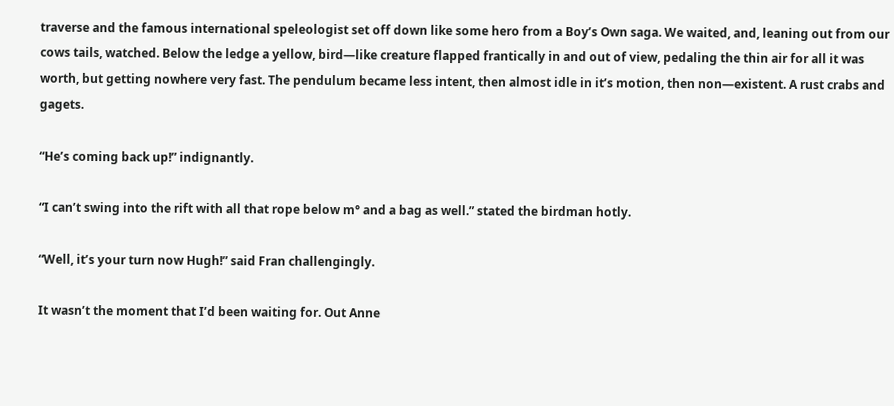traverse and the famous international speleologist set off down like some hero from a Boy’s Own saga. We waited, and, leaning out from our cows tails, watched. Below the ledge a yellow, bird—like creature flapped frantically in and out of view, pedaling the thin air for all it was worth, but getting nowhere very fast. The pendulum became less intent, then almost idle in it’s motion, then non—existent. A rust crabs and gagets.

“He’s coming back up!” indignantly.

“I can’t swing into the rift with all that rope below m° and a bag as well.” stated the birdman hotly.

“Well, it’s your turn now Hugh!” said Fran challengingly.

It wasn’t the moment that I’d been waiting for. Out Anne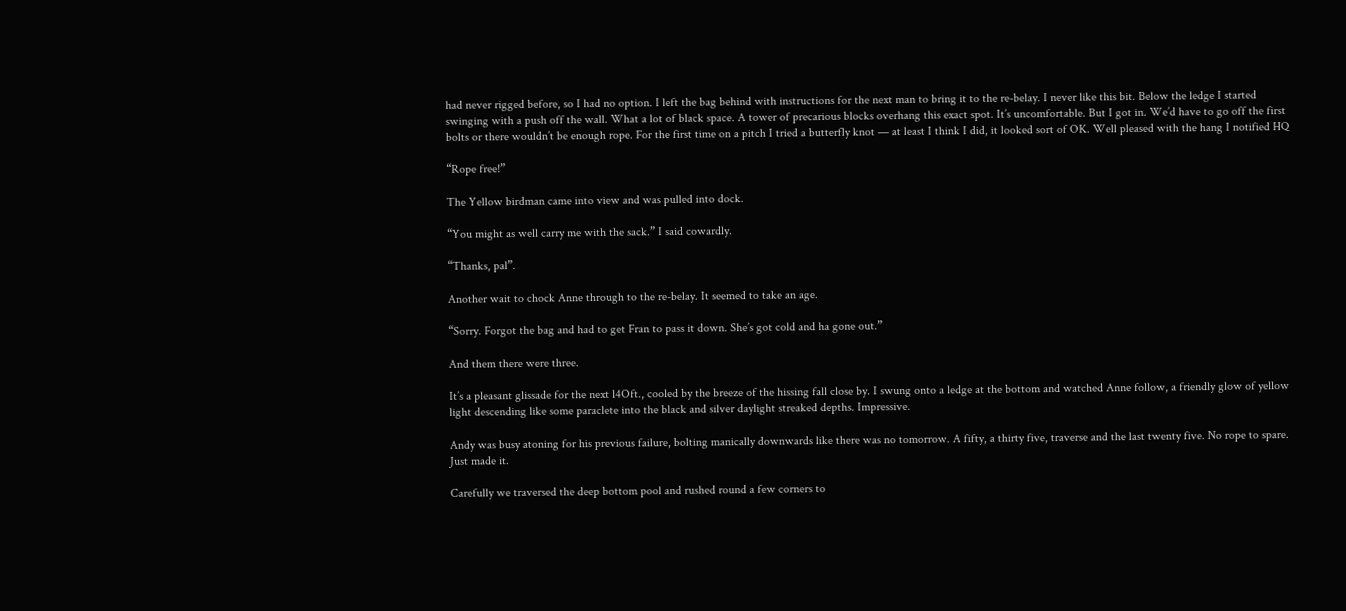had never rigged before, so I had no option. I left the bag behind with instructions for the next man to bring it to the re-belay. I never like this bit. Below the ledge I started swinging with a push off the wall. What a lot of black space. A tower of precarious blocks overhang this exact spot. It’s uncomfortable. But I got in. We’d have to go off the first bolts or there wouldn’t be enough rope. For the first time on a pitch I tried a butterfly knot — at least I think I did, it looked sort of OK. Well pleased with the hang I notified HQ

“Rope free!”

The Yellow birdman came into view and was pulled into dock.

“You might as well carry me with the sack.” I said cowardly.

“Thanks, pal”.

Another wait to chock Anne through to the re-belay. It seemed to take an age.

“Sorry. Forgot the bag and had to get Fran to pass it down. She’s got cold and ha gone out.”

And them there were three.

It’s a pleasant glissade for the next l4Oft., cooled by the breeze of the hissing fall close by. I swung onto a ledge at the bottom and watched Anne follow, a friendly glow of yellow light descending like some paraclete into the black and silver daylight streaked depths. Impressive.

Andy was busy atoning for his previous failure, bolting manically downwards like there was no tomorrow. A fifty, a thirty five, traverse and the last twenty five. No rope to spare. Just made it.

Carefully we traversed the deep bottom pool and rushed round a few corners to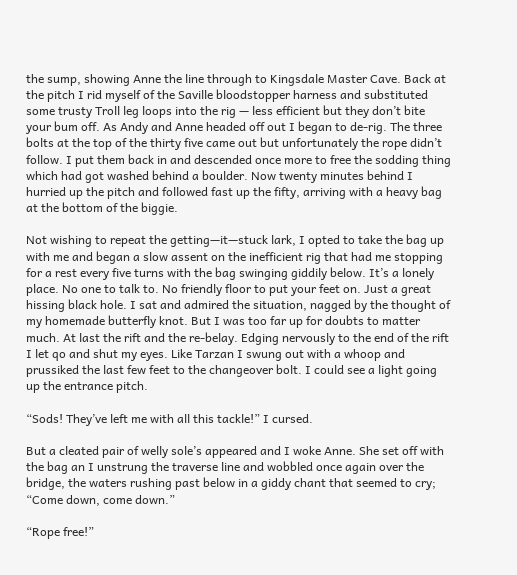the sump, showing Anne the line through to Kingsdale Master Cave. Back at the pitch I rid myself of the Saville bloodstopper harness and substituted some trusty Troll leg loops into the rig — less efficient but they don’t bite your bum off. As Andy and Anne headed off out I began to de-rig. The three bolts at the top of the thirty five came out but unfortunately the rope didn’t follow. I put them back in and descended once more to free the sodding thing which had got washed behind a boulder. Now twenty minutes behind I hurried up the pitch and followed fast up the fifty, arriving with a heavy bag at the bottom of the biggie.

Not wishing to repeat the getting—it—stuck lark, I opted to take the bag up with me and began a slow assent on the inefficient rig that had me stopping for a rest every five turns with the bag swinging giddily below. It’s a lonely place. No one to talk to. No friendly floor to put your feet on. Just a great hissing black hole. I sat and admired the situation, nagged by the thought of my homemade butterfly knot. But I was too far up for doubts to matter much. At last the rift and the re-belay. Edging nervously to the end of the rift I let qo and shut my eyes. Like Tarzan I swung out with a whoop and prussiked the last few feet to the changeover bolt. I could see a light going up the entrance pitch.

“Sods! They’ve left me with all this tackle!” I cursed.

But a cleated pair of welly sole’s appeared and I woke Anne. She set off with the bag an I unstrung the traverse line and wobbled once again over the bridge, the waters rushing past below in a giddy chant that seemed to cry; “Come down, come down.”

“Rope free!”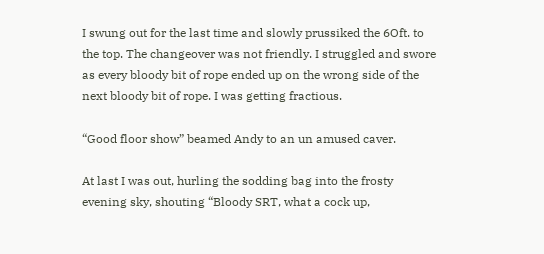I swung out for the last time and slowly prussiked the 6Oft. to the top. The changeover was not friendly. I struggled and swore as every bloody bit of rope ended up on the wrong side of the next bloody bit of rope. I was getting fractious.

“Good floor show” beamed Andy to an un amused caver.

At last I was out, hurling the sodding bag into the frosty evening sky, shouting “Bloody SRT, what a cock up,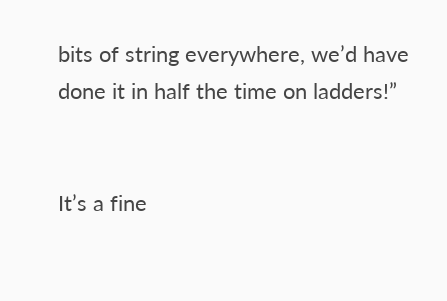bits of string everywhere, we’d have done it in half the time on ladders!”


It’s a fine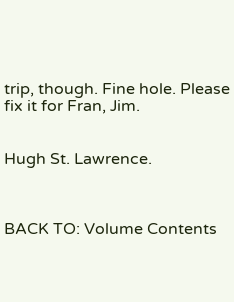trip, though. Fine hole. Please fix it for Fran, Jim.


Hugh St. Lawrence.



BACK TO: Volume Contents